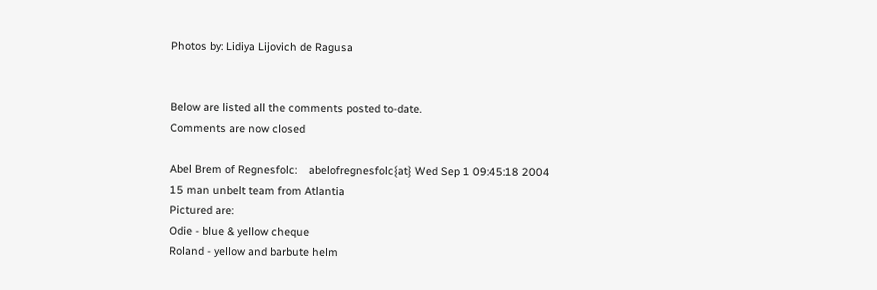Photos by: Lidiya Lijovich de Ragusa


Below are listed all the comments posted to-date.
Comments are now closed

Abel Brem of Regnesfolc:    abelofregnesfolc{at} Wed Sep 1 09:45:18 2004
15 man unbelt team from Atlantia
Pictured are:
Odie - blue & yellow cheque
Roland - yellow and barbute helm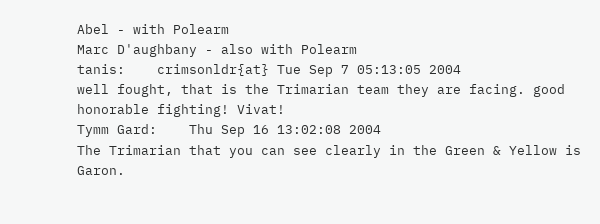Abel - with Polearm
Marc D'aughbany - also with Polearm
tanis:    crimsonldr{at} Tue Sep 7 05:13:05 2004
well fought, that is the Trimarian team they are facing. good honorable fighting! Vivat!
Tymm Gard:    Thu Sep 16 13:02:08 2004
The Trimarian that you can see clearly in the Green & Yellow is Garon.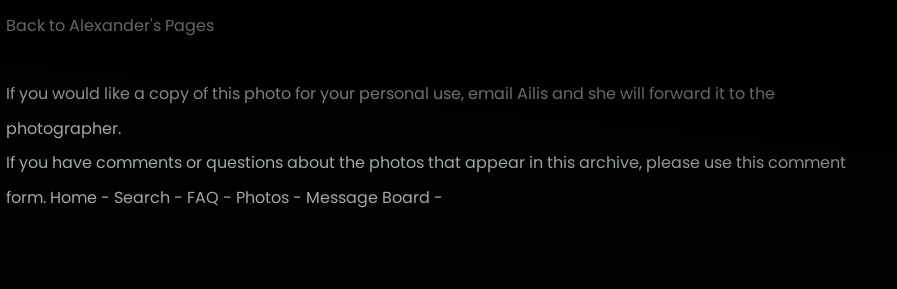Back to Alexander's Pages

If you would like a copy of this photo for your personal use, email Ailis and she will forward it to the photographer.
If you have comments or questions about the photos that appear in this archive, please use this comment form. Home - Search - FAQ - Photos - Message Board -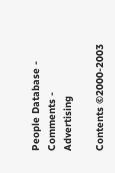People Database - Comments - Advertising

Contents ©2000-2003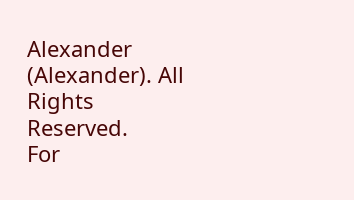Alexander (Alexander). All Rights Reserved.
For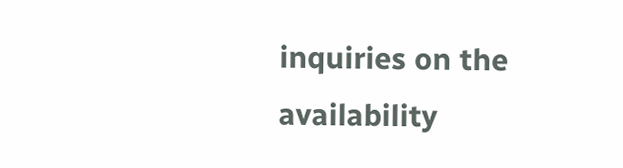inquiries on the availability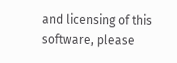and licensing of this software, please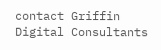contact Griffin Digital Consultants